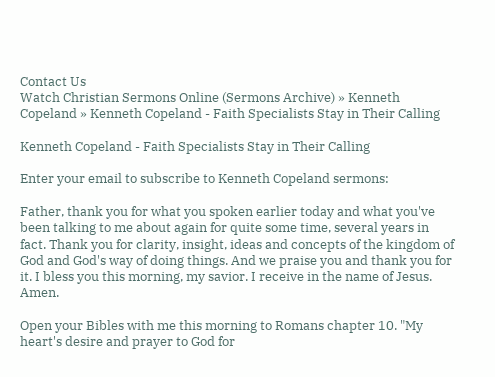Contact Us
Watch Christian Sermons Online (Sermons Archive) » Kenneth Copeland » Kenneth Copeland - Faith Specialists Stay in Their Calling

Kenneth Copeland - Faith Specialists Stay in Their Calling

Enter your email to subscribe to Kenneth Copeland sermons:

Father, thank you for what you spoken earlier today and what you've been talking to me about again for quite some time, several years in fact. Thank you for clarity, insight, ideas and concepts of the kingdom of God and God's way of doing things. And we praise you and thank you for it. I bless you this morning, my savior. I receive in the name of Jesus. Amen.

Open your Bibles with me this morning to Romans chapter 10. "My heart's desire and prayer to God for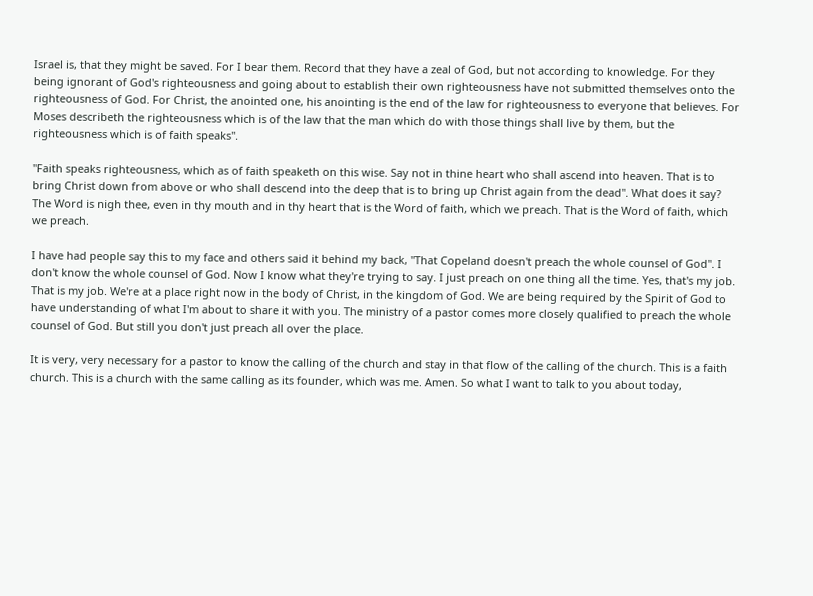Israel is, that they might be saved. For I bear them. Record that they have a zeal of God, but not according to knowledge. For they being ignorant of God's righteousness and going about to establish their own righteousness have not submitted themselves onto the righteousness of God. For Christ, the anointed one, his anointing is the end of the law for righteousness to everyone that believes. For Moses describeth the righteousness which is of the law that the man which do with those things shall live by them, but the righteousness which is of faith speaks".

"Faith speaks righteousness, which as of faith speaketh on this wise. Say not in thine heart who shall ascend into heaven. That is to bring Christ down from above or who shall descend into the deep that is to bring up Christ again from the dead". What does it say? The Word is nigh thee, even in thy mouth and in thy heart that is the Word of faith, which we preach. That is the Word of faith, which we preach.

I have had people say this to my face and others said it behind my back, "That Copeland doesn't preach the whole counsel of God". I don't know the whole counsel of God. Now I know what they're trying to say. I just preach on one thing all the time. Yes, that's my job. That is my job. We're at a place right now in the body of Christ, in the kingdom of God. We are being required by the Spirit of God to have understanding of what I'm about to share it with you. The ministry of a pastor comes more closely qualified to preach the whole counsel of God. But still you don't just preach all over the place.

It is very, very necessary for a pastor to know the calling of the church and stay in that flow of the calling of the church. This is a faith church. This is a church with the same calling as its founder, which was me. Amen. So what I want to talk to you about today,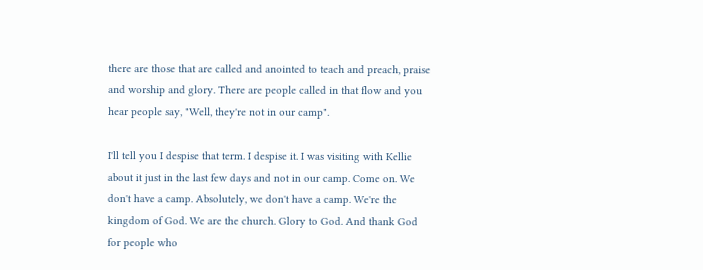there are those that are called and anointed to teach and preach, praise and worship and glory. There are people called in that flow and you hear people say, "Well, they're not in our camp".

I'll tell you I despise that term. I despise it. I was visiting with Kellie about it just in the last few days and not in our camp. Come on. We don't have a camp. Absolutely, we don't have a camp. We're the kingdom of God. We are the church. Glory to God. And thank God for people who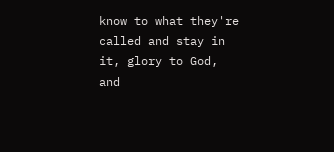know to what they're called and stay in it, glory to God, and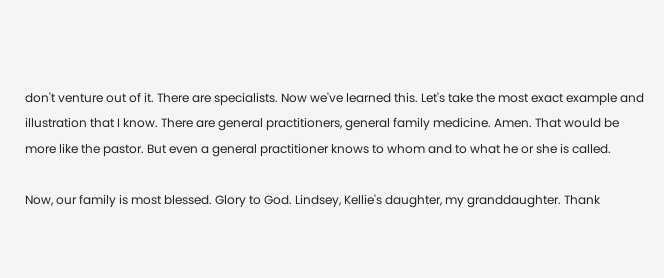don't venture out of it. There are specialists. Now we've learned this. Let's take the most exact example and illustration that I know. There are general practitioners, general family medicine. Amen. That would be more like the pastor. But even a general practitioner knows to whom and to what he or she is called.

Now, our family is most blessed. Glory to God. Lindsey, Kellie's daughter, my granddaughter. Thank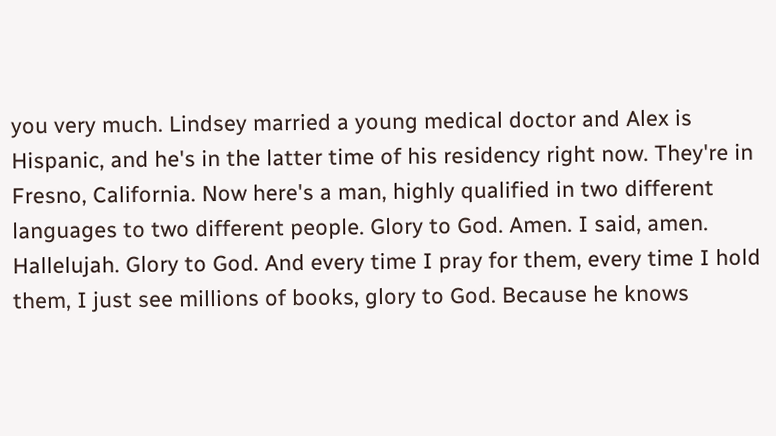you very much. Lindsey married a young medical doctor and Alex is Hispanic, and he's in the latter time of his residency right now. They're in Fresno, California. Now here's a man, highly qualified in two different languages to two different people. Glory to God. Amen. I said, amen. Hallelujah. Glory to God. And every time I pray for them, every time I hold them, I just see millions of books, glory to God. Because he knows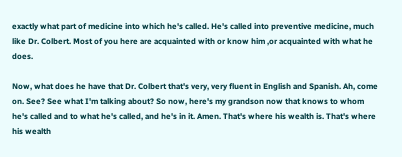exactly what part of medicine into which he's called. He's called into preventive medicine, much like Dr. Colbert. Most of you here are acquainted with or know him ,or acquainted with what he does.

Now, what does he have that Dr. Colbert that's very, very fluent in English and Spanish. Ah, come on. See? See what I'm talking about? So now, here's my grandson now that knows to whom he's called and to what he's called, and he's in it. Amen. That's where his wealth is. That's where his wealth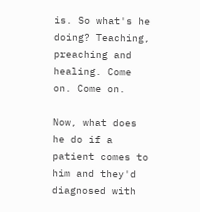is. So what's he doing? Teaching, preaching and healing. Come on. Come on.

Now, what does he do if a patient comes to him and they'd diagnosed with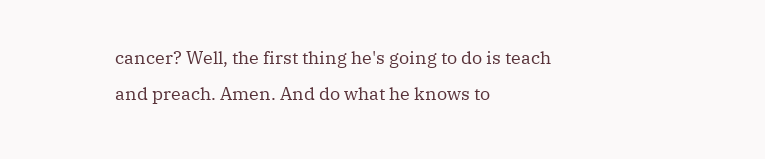cancer? Well, the first thing he's going to do is teach and preach. Amen. And do what he knows to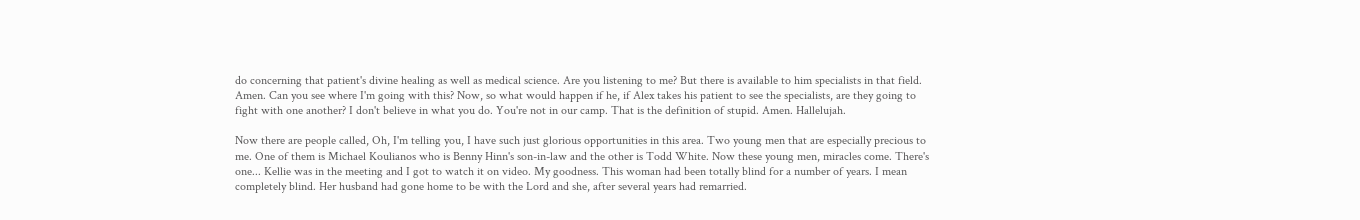do concerning that patient's divine healing as well as medical science. Are you listening to me? But there is available to him specialists in that field. Amen. Can you see where I'm going with this? Now, so what would happen if he, if Alex takes his patient to see the specialists, are they going to fight with one another? I don't believe in what you do. You're not in our camp. That is the definition of stupid. Amen. Hallelujah.

Now there are people called, Oh, I'm telling you, I have such just glorious opportunities in this area. Two young men that are especially precious to me. One of them is Michael Koulianos who is Benny Hinn's son-in-law and the other is Todd White. Now these young men, miracles come. There's one... Kellie was in the meeting and I got to watch it on video. My goodness. This woman had been totally blind for a number of years. I mean completely blind. Her husband had gone home to be with the Lord and she, after several years had remarried.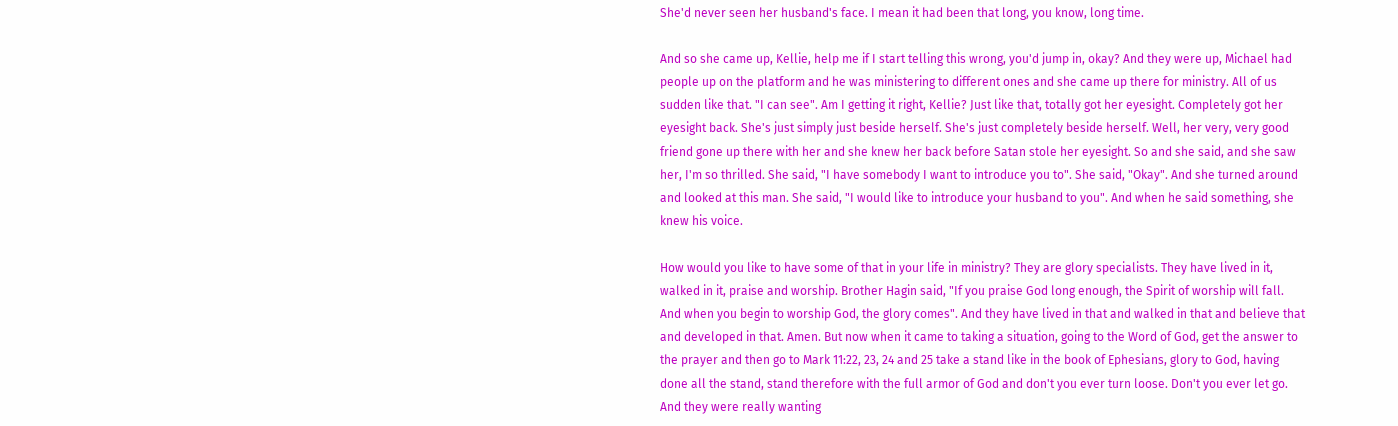She'd never seen her husband's face. I mean it had been that long, you know, long time.

And so she came up, Kellie, help me if I start telling this wrong, you'd jump in, okay? And they were up, Michael had people up on the platform and he was ministering to different ones and she came up there for ministry. All of us sudden like that. "I can see". Am I getting it right, Kellie? Just like that, totally got her eyesight. Completely got her eyesight back. She's just simply just beside herself. She's just completely beside herself. Well, her very, very good friend gone up there with her and she knew her back before Satan stole her eyesight. So and she said, and she saw her, I'm so thrilled. She said, "I have somebody I want to introduce you to". She said, "Okay". And she turned around and looked at this man. She said, "I would like to introduce your husband to you". And when he said something, she knew his voice.

How would you like to have some of that in your life in ministry? They are glory specialists. They have lived in it, walked in it, praise and worship. Brother Hagin said, "If you praise God long enough, the Spirit of worship will fall. And when you begin to worship God, the glory comes". And they have lived in that and walked in that and believe that and developed in that. Amen. But now when it came to taking a situation, going to the Word of God, get the answer to the prayer and then go to Mark 11:22, 23, 24 and 25 take a stand like in the book of Ephesians, glory to God, having done all the stand, stand therefore with the full armor of God and don't you ever turn loose. Don't you ever let go. And they were really wanting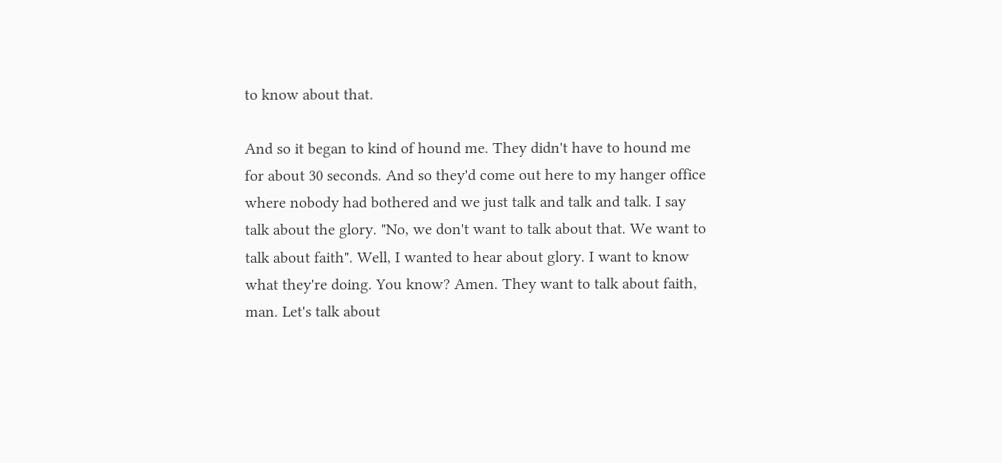to know about that.

And so it began to kind of hound me. They didn't have to hound me for about 30 seconds. And so they'd come out here to my hanger office where nobody had bothered and we just talk and talk and talk. I say talk about the glory. "No, we don't want to talk about that. We want to talk about faith". Well, I wanted to hear about glory. I want to know what they're doing. You know? Amen. They want to talk about faith, man. Let's talk about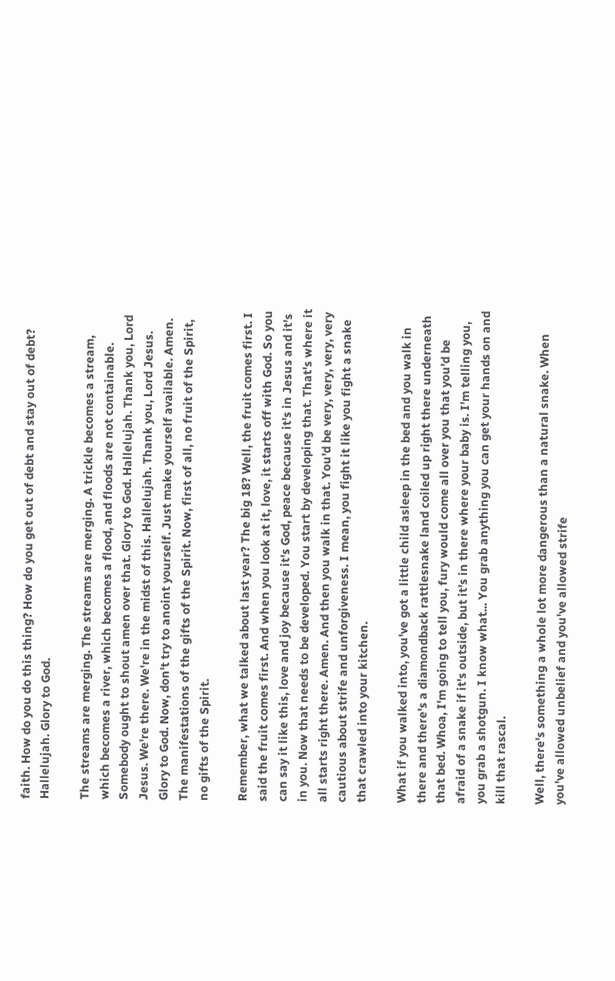faith. How do you do this thing? How do you get out of debt and stay out of debt? Hallelujah. Glory to God.

The streams are merging. The streams are merging. A trickle becomes a stream, which becomes a river, which becomes a flood, and floods are not containable. Somebody ought to shout amen over that. Glory to God. Hallelujah. Thank you, Lord Jesus. We're there. We're in the midst of this. Hallelujah. Thank you, Lord Jesus. Glory to God. Now, don't try to anoint yourself. Just make yourself available. Amen. The manifestations of the gifts of the Spirit. Now, first of all, no fruit of the Spirit, no gifts of the Spirit.

Remember, what we talked about last year? The big 18? Well, the fruit comes first. I said the fruit comes first. And when you look at it, love, it starts off with God. So you can say it like this, love and joy because it's God, peace because it's in Jesus and it's in you. Now that needs to be developed. You start by developing that. That's where it all starts right there. Amen. And then you walk in that. You'd be very, very, very, very cautious about strife and unforgiveness. I mean, you fight it like you fight a snake that crawled into your kitchen.

What if you walked into, you've got a little child asleep in the bed and you walk in there and there's a diamondback rattlesnake land coiled up right there underneath that bed. Whoa, I'm going to tell you, fury would come all over you that you'd be afraid of a snake if it's outside, but it's in there where your baby is. I'm telling you, you grab a shotgun. I know what... You grab anything you can get your hands on and kill that rascal.

Well, there's something a whole lot more dangerous than a natural snake. When you've allowed unbelief and you've allowed strife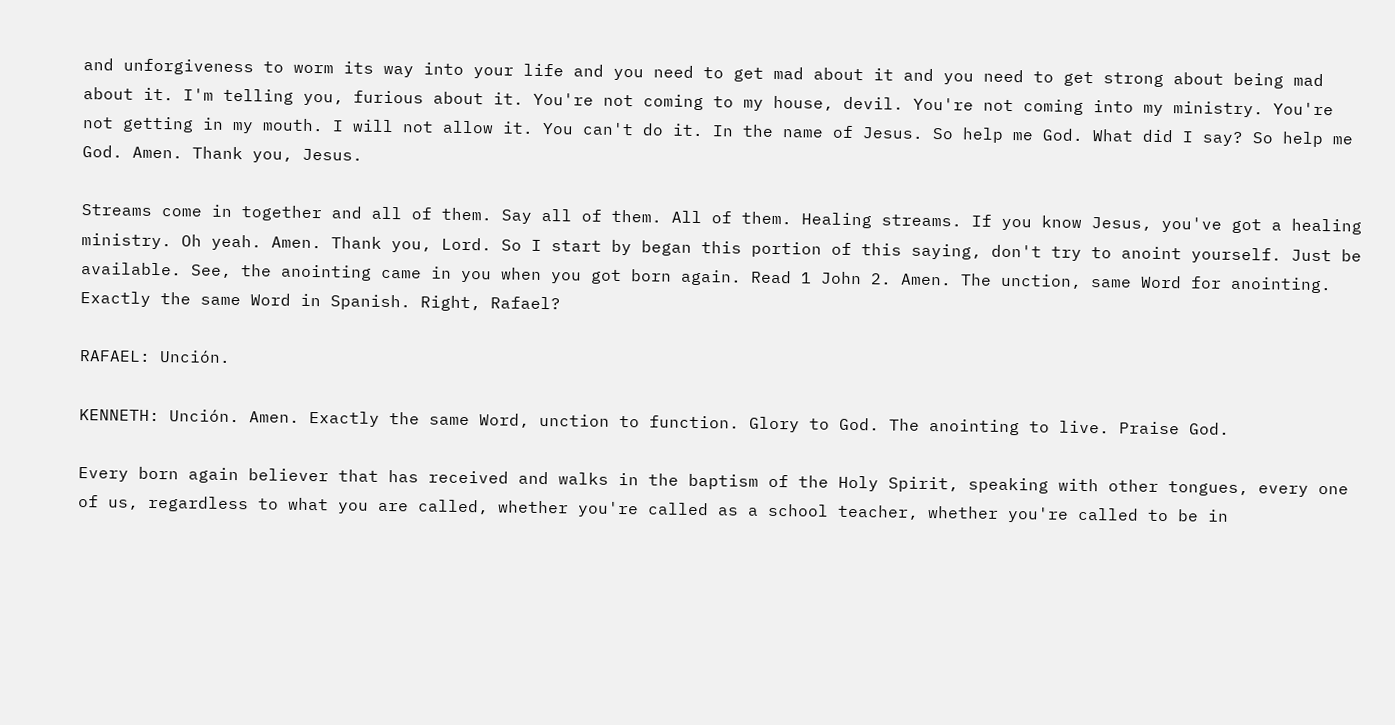and unforgiveness to worm its way into your life and you need to get mad about it and you need to get strong about being mad about it. I'm telling you, furious about it. You're not coming to my house, devil. You're not coming into my ministry. You're not getting in my mouth. I will not allow it. You can't do it. In the name of Jesus. So help me God. What did I say? So help me God. Amen. Thank you, Jesus.

Streams come in together and all of them. Say all of them. All of them. Healing streams. If you know Jesus, you've got a healing ministry. Oh yeah. Amen. Thank you, Lord. So I start by began this portion of this saying, don't try to anoint yourself. Just be available. See, the anointing came in you when you got born again. Read 1 John 2. Amen. The unction, same Word for anointing. Exactly the same Word in Spanish. Right, Rafael?

RAFAEL: Unción.

KENNETH: Unción. Amen. Exactly the same Word, unction to function. Glory to God. The anointing to live. Praise God.

Every born again believer that has received and walks in the baptism of the Holy Spirit, speaking with other tongues, every one of us, regardless to what you are called, whether you're called as a school teacher, whether you're called to be in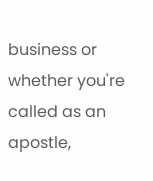business or whether you're called as an apostle,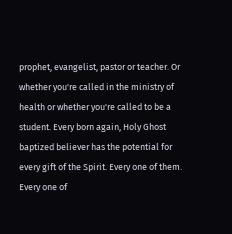prophet, evangelist, pastor or teacher. Or whether you're called in the ministry of health or whether you're called to be a student. Every born again, Holy Ghost baptized believer has the potential for every gift of the Spirit. Every one of them. Every one of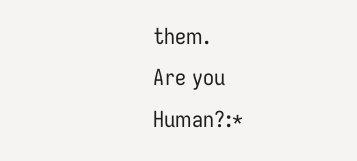them.
Are you Human?:*